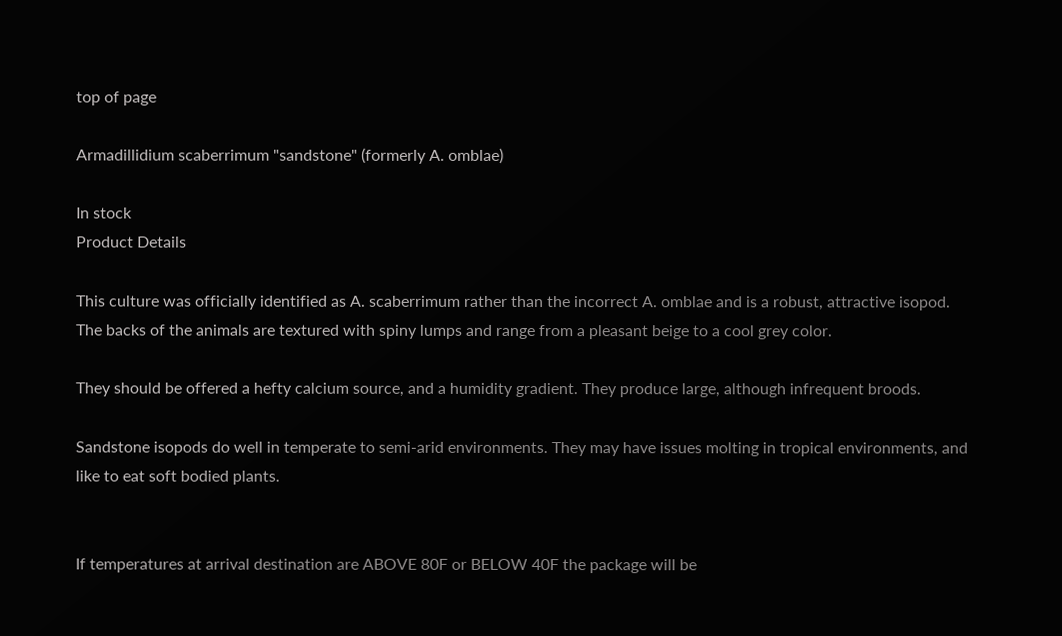top of page

Armadillidium scaberrimum "sandstone" (formerly A. omblae)

In stock
Product Details

This culture was officially identified as A. scaberrimum rather than the incorrect A. omblae and is a robust, attractive isopod. The backs of the animals are textured with spiny lumps and range from a pleasant beige to a cool grey color.

They should be offered a hefty calcium source, and a humidity gradient. They produce large, although infrequent broods.

Sandstone isopods do well in temperate to semi-arid environments. They may have issues molting in tropical environments, and like to eat soft bodied plants.


If temperatures at arrival destination are ABOVE 80F or BELOW 40F the package will be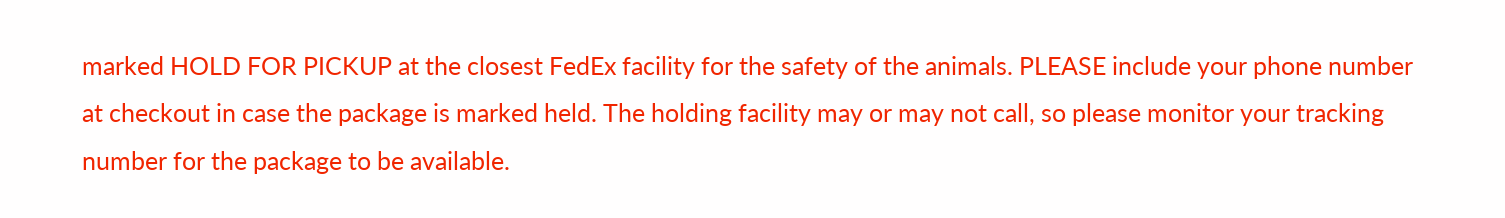marked HOLD FOR PICKUP at the closest FedEx facility for the safety of the animals. PLEASE include your phone number at checkout in case the package is marked held. The holding facility may or may not call, so please monitor your tracking number for the package to be available.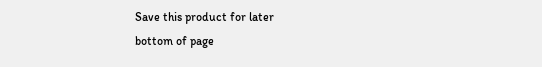Save this product for later
bottom of page